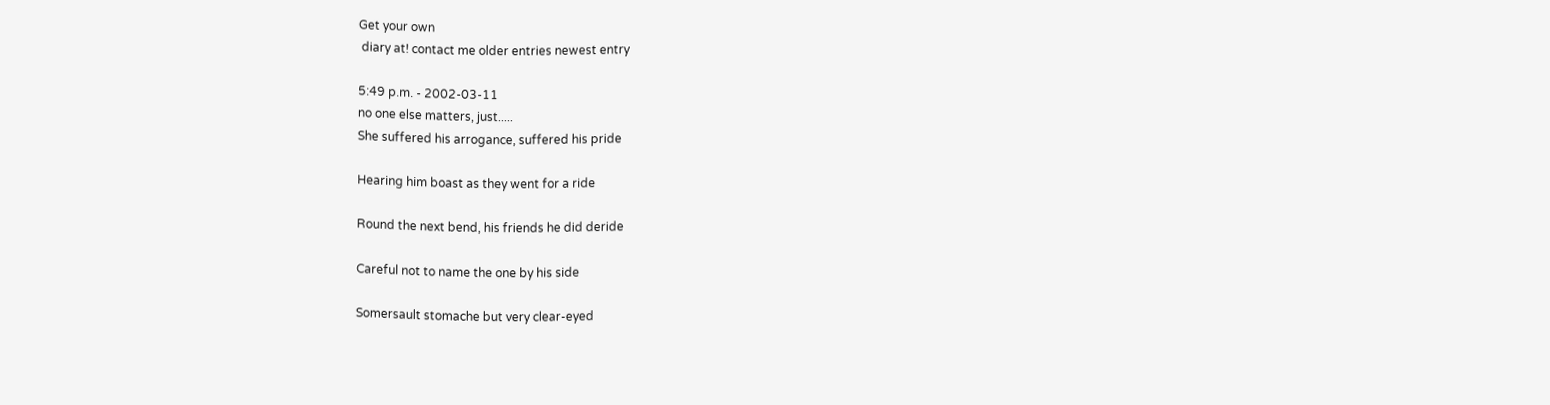Get your own
 diary at! contact me older entries newest entry

5:49 p.m. - 2002-03-11
no one else matters, just.....
She suffered his arrogance, suffered his pride

Hearing him boast as they went for a ride

Round the next bend, his friends he did deride

Careful not to name the one by his side

Somersault stomache but very clear-eyed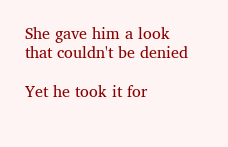She gave him a look that couldn't be denied

Yet he took it for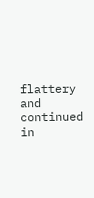flattery and continued in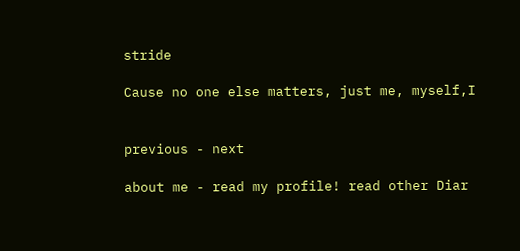stride

Cause no one else matters, just me, myself,I


previous - next

about me - read my profile! read other Diar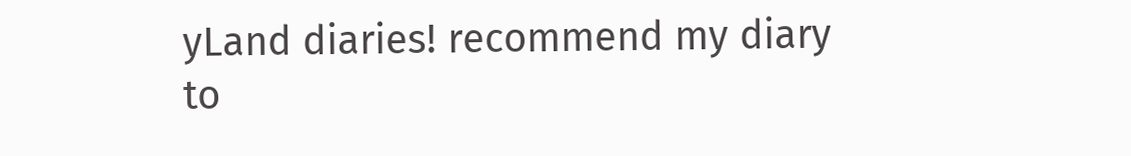yLand diaries! recommend my diary to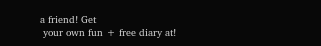a friend! Get
 your own fun + free diary at!